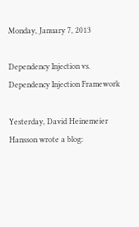Monday, January 7, 2013

Dependency Injection vs. Dependency Injection Framework

Yesterday, David Heinemeier Hansson wrote a blog: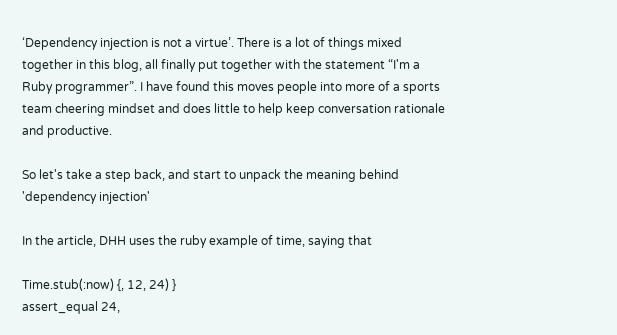‘Dependency injection is not a virtue’. There is a lot of things mixed together in this blog, all finally put together with the statement “I'm a Ruby programmer”. I have found this moves people into more of a sports team cheering mindset and does little to help keep conversation rationale and productive.

So let's take a step back, and start to unpack the meaning behind 'dependency injection'

In the article, DHH uses the ruby example of time, saying that

Time.stub(:now) {, 12, 24) }
assert_equal 24,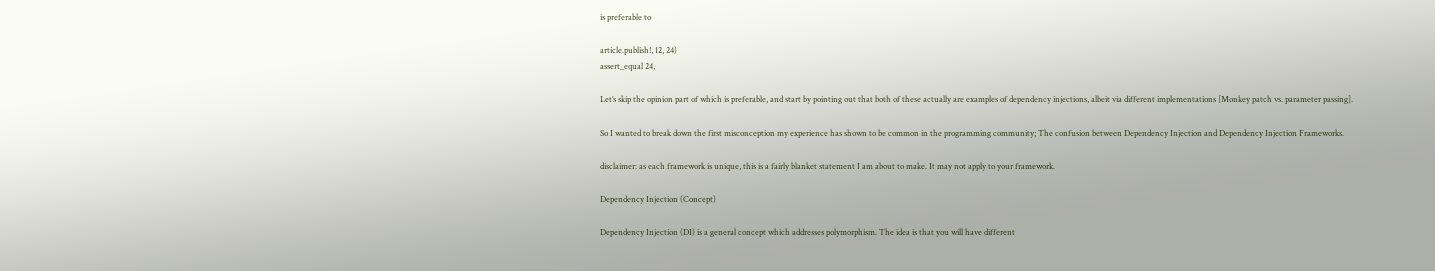is preferable to

article.publish!, 12, 24)
assert_equal 24,

Let’s skip the opinion part of which is preferable, and start by pointing out that both of these actually are examples of dependency injections, albeit via different implementations [Monkey patch vs. parameter passing].

So I wanted to break down the first misconception my experience has shown to be common in the programming community; The confusion between Dependency Injection and Dependency Injection Frameworks.

disclaimer: as each framework is unique, this is a fairly blanket statement I am about to make. It may not apply to your framework.

Dependency Injection (Concept)

Dependency Injection (DI) is a general concept which addresses polymorphism. The idea is that you will have different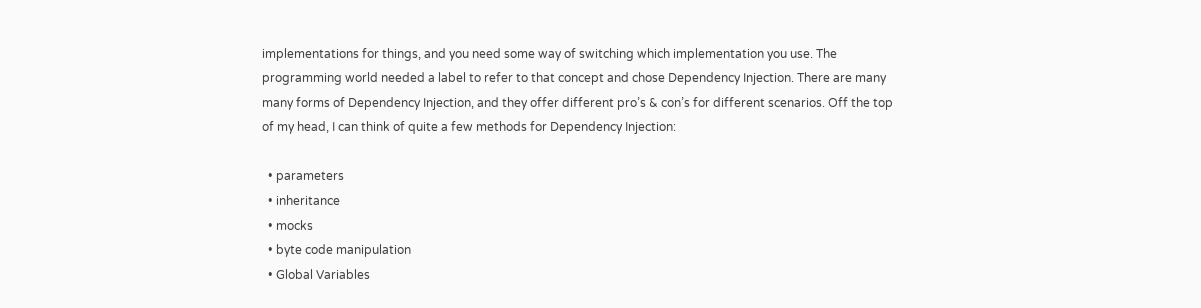implementations for things, and you need some way of switching which implementation you use. The programming world needed a label to refer to that concept and chose Dependency Injection. There are many many forms of Dependency Injection, and they offer different pro’s & con’s for different scenarios. Off the top of my head, I can think of quite a few methods for Dependency Injection:

  • parameters
  • inheritance
  • mocks
  • byte code manipulation
  • Global Variables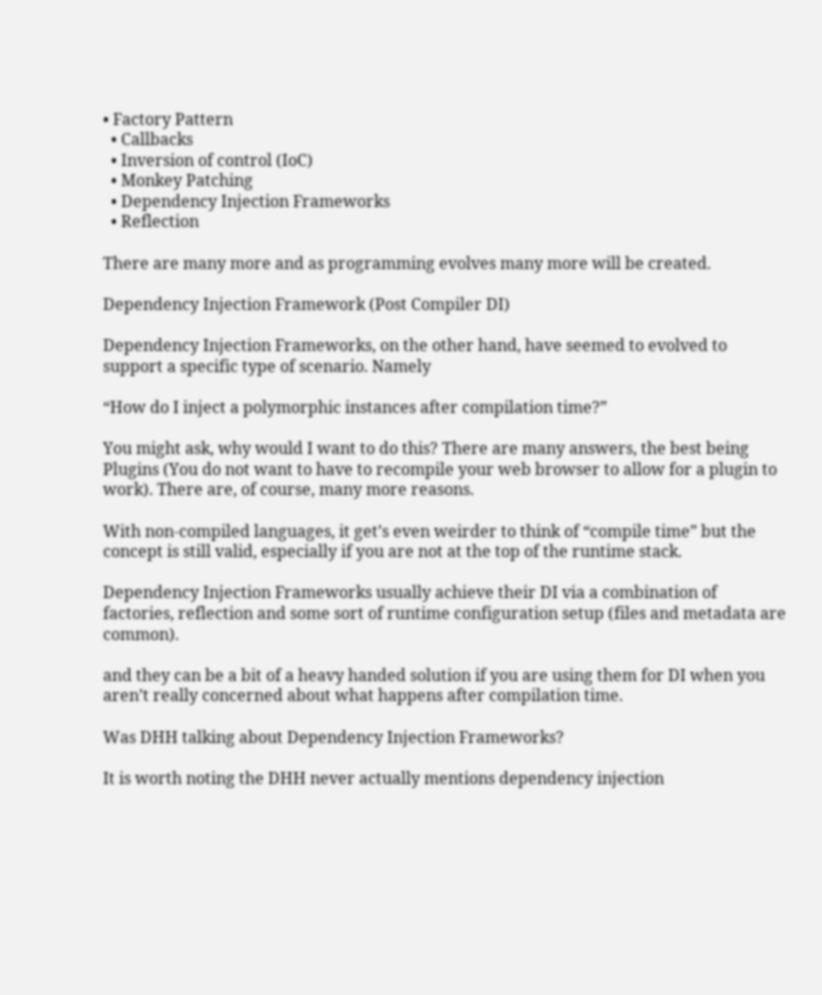• Factory Pattern
  • Callbacks
  • Inversion of control (IoC)
  • Monkey Patching
  • Dependency Injection Frameworks
  • Reflection

There are many more and as programming evolves many more will be created.

Dependency Injection Framework (Post Compiler DI)

Dependency Injection Frameworks, on the other hand, have seemed to evolved to support a specific type of scenario. Namely

“How do I inject a polymorphic instances after compilation time?”

You might ask, why would I want to do this? There are many answers, the best being Plugins (You do not want to have to recompile your web browser to allow for a plugin to work). There are, of course, many more reasons.

With non-compiled languages, it get’s even weirder to think of “compile time” but the concept is still valid, especially if you are not at the top of the runtime stack.

Dependency Injection Frameworks usually achieve their DI via a combination of factories, reflection and some sort of runtime configuration setup (files and metadata are common).

and they can be a bit of a heavy handed solution if you are using them for DI when you aren’t really concerned about what happens after compilation time.

Was DHH talking about Dependency Injection Frameworks?

It is worth noting the DHH never actually mentions dependency injection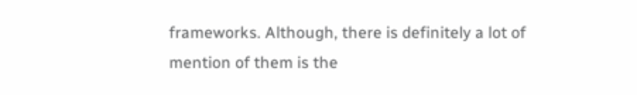frameworks. Although, there is definitely a lot of mention of them is the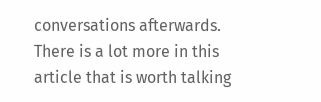conversations afterwards. There is a lot more in this article that is worth talking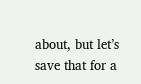about, but let’s save that for a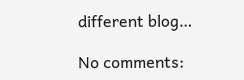different blog…

No comments: